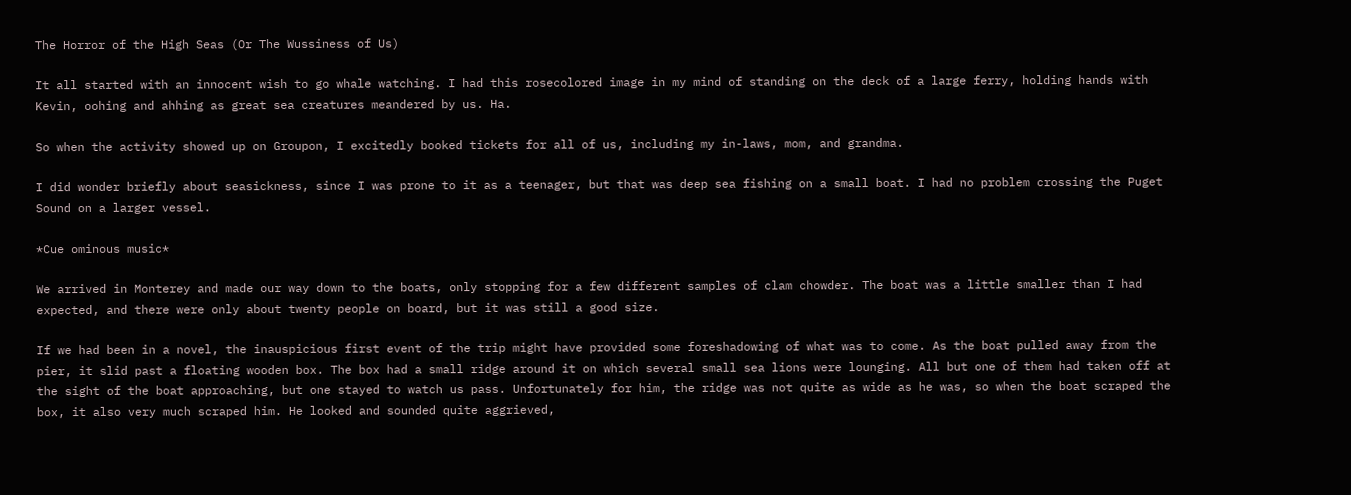The Horror of the High Seas (Or The Wussiness of Us)

It all started with an innocent wish to go whale watching. I had this rosecolored image in my mind of standing on the deck of a large ferry, holding hands with Kevin, oohing and ahhing as great sea creatures meandered by us. Ha.

So when the activity showed up on Groupon, I excitedly booked tickets for all of us, including my in-laws, mom, and grandma.

I did wonder briefly about seasickness, since I was prone to it as a teenager, but that was deep sea fishing on a small boat. I had no problem crossing the Puget Sound on a larger vessel.

*Cue ominous music*

We arrived in Monterey and made our way down to the boats, only stopping for a few different samples of clam chowder. The boat was a little smaller than I had expected, and there were only about twenty people on board, but it was still a good size.

If we had been in a novel, the inauspicious first event of the trip might have provided some foreshadowing of what was to come. As the boat pulled away from the pier, it slid past a floating wooden box. The box had a small ridge around it on which several small sea lions were lounging. All but one of them had taken off at the sight of the boat approaching, but one stayed to watch us pass. Unfortunately for him, the ridge was not quite as wide as he was, so when the boat scraped the box, it also very much scraped him. He looked and sounded quite aggrieved,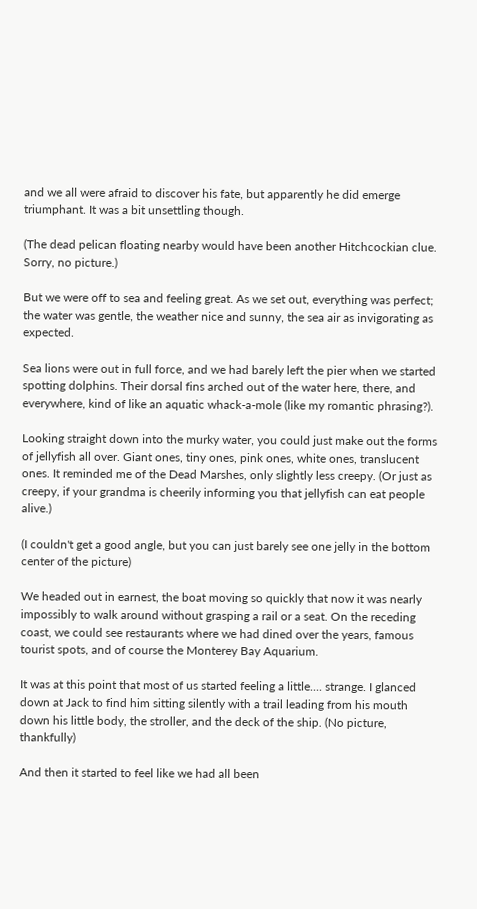and we all were afraid to discover his fate, but apparently he did emerge triumphant. It was a bit unsettling though.

(The dead pelican floating nearby would have been another Hitchcockian clue. Sorry, no picture.)

But we were off to sea and feeling great. As we set out, everything was perfect; the water was gentle, the weather nice and sunny, the sea air as invigorating as expected.

Sea lions were out in full force, and we had barely left the pier when we started spotting dolphins. Their dorsal fins arched out of the water here, there, and everywhere, kind of like an aquatic whack-a-mole (like my romantic phrasing?).

Looking straight down into the murky water, you could just make out the forms of jellyfish all over. Giant ones, tiny ones, pink ones, white ones, translucent ones. It reminded me of the Dead Marshes, only slightly less creepy. (Or just as creepy, if your grandma is cheerily informing you that jellyfish can eat people alive.)

(I couldn't get a good angle, but you can just barely see one jelly in the bottom center of the picture)

We headed out in earnest, the boat moving so quickly that now it was nearly impossibly to walk around without grasping a rail or a seat. On the receding coast, we could see restaurants where we had dined over the years, famous tourist spots, and of course the Monterey Bay Aquarium.

It was at this point that most of us started feeling a little.... strange. I glanced down at Jack to find him sitting silently with a trail leading from his mouth down his little body, the stroller, and the deck of the ship. (No picture, thankfully)

And then it started to feel like we had all been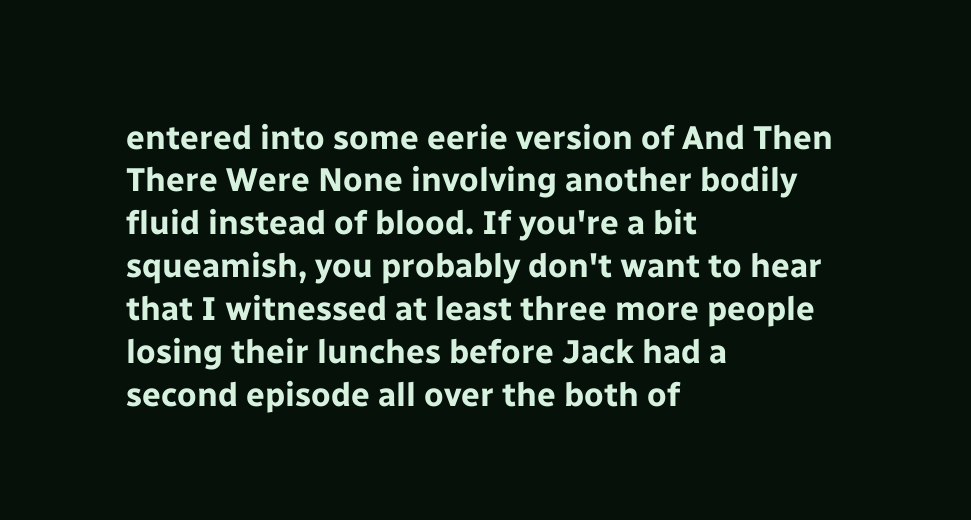entered into some eerie version of And Then There Were None involving another bodily fluid instead of blood. If you're a bit squeamish, you probably don't want to hear that I witnessed at least three more people losing their lunches before Jack had a second episode all over the both of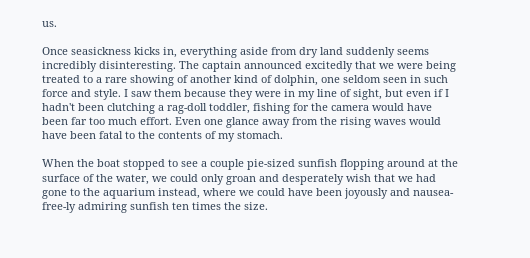us.

Once seasickness kicks in, everything aside from dry land suddenly seems incredibly disinteresting. The captain announced excitedly that we were being treated to a rare showing of another kind of dolphin, one seldom seen in such force and style. I saw them because they were in my line of sight, but even if I hadn't been clutching a rag-doll toddler, fishing for the camera would have been far too much effort. Even one glance away from the rising waves would have been fatal to the contents of my stomach.

When the boat stopped to see a couple pie-sized sunfish flopping around at the surface of the water, we could only groan and desperately wish that we had gone to the aquarium instead, where we could have been joyously and nausea-free-ly admiring sunfish ten times the size.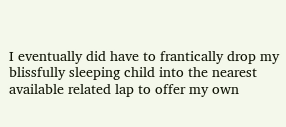I eventually did have to frantically drop my blissfully sleeping child into the nearest available related lap to offer my own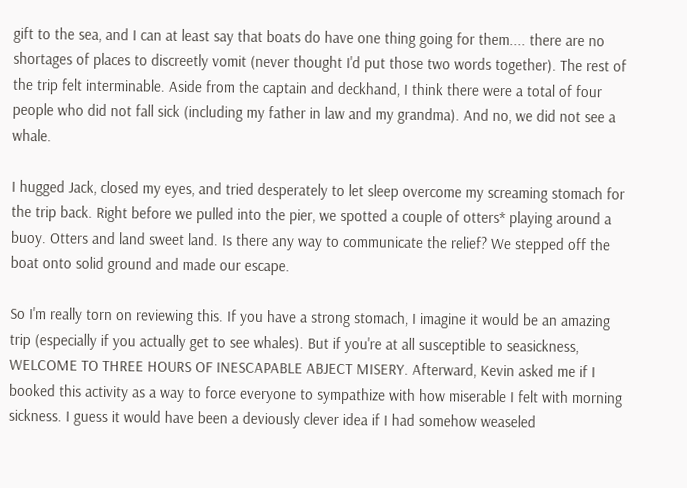gift to the sea, and I can at least say that boats do have one thing going for them.... there are no shortages of places to discreetly vomit (never thought I'd put those two words together). The rest of the trip felt interminable. Aside from the captain and deckhand, I think there were a total of four people who did not fall sick (including my father in law and my grandma). And no, we did not see a whale.

I hugged Jack, closed my eyes, and tried desperately to let sleep overcome my screaming stomach for the trip back. Right before we pulled into the pier, we spotted a couple of otters* playing around a buoy. Otters and land sweet land. Is there any way to communicate the relief? We stepped off the boat onto solid ground and made our escape.

So I'm really torn on reviewing this. If you have a strong stomach, I imagine it would be an amazing trip (especially if you actually get to see whales). But if you're at all susceptible to seasickness, WELCOME TO THREE HOURS OF INESCAPABLE ABJECT MISERY. Afterward, Kevin asked me if I booked this activity as a way to force everyone to sympathize with how miserable I felt with morning sickness. I guess it would have been a deviously clever idea if I had somehow weaseled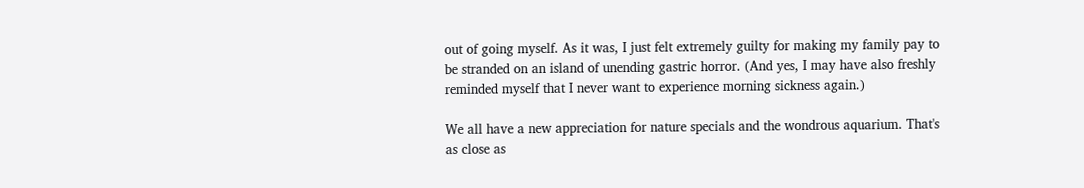out of going myself. As it was, I just felt extremely guilty for making my family pay to be stranded on an island of unending gastric horror. (And yes, I may have also freshly reminded myself that I never want to experience morning sickness again.)

We all have a new appreciation for nature specials and the wondrous aquarium. That's as close as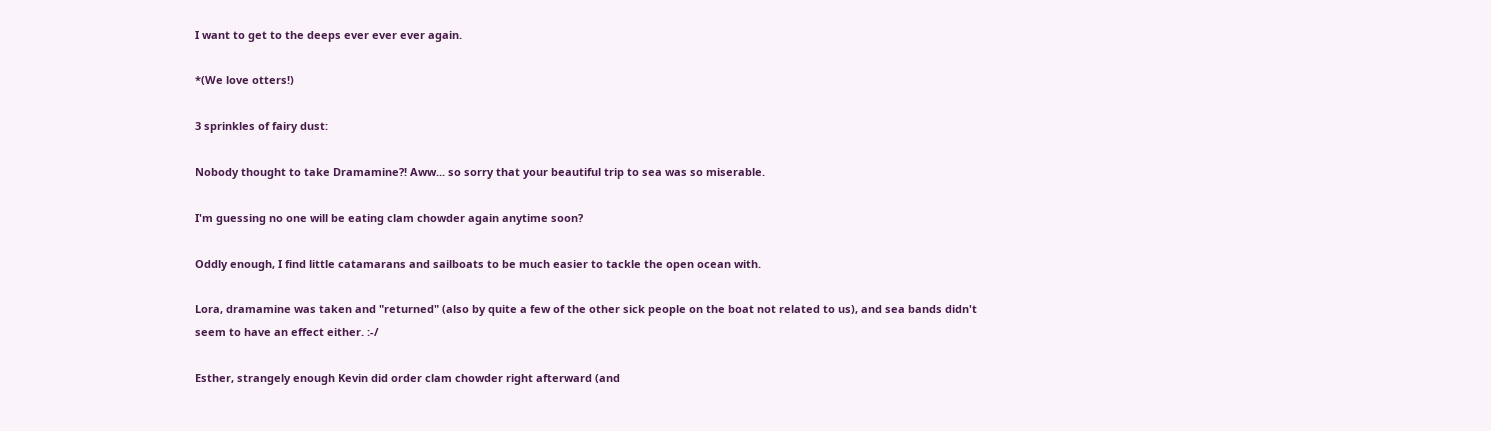I want to get to the deeps ever ever ever again.

*(We love otters!)

3 sprinkles of fairy dust:

Nobody thought to take Dramamine?! Aww... so sorry that your beautiful trip to sea was so miserable.

I'm guessing no one will be eating clam chowder again anytime soon?

Oddly enough, I find little catamarans and sailboats to be much easier to tackle the open ocean with.

Lora, dramamine was taken and "returned" (also by quite a few of the other sick people on the boat not related to us), and sea bands didn't seem to have an effect either. :-/

Esther, strangely enough Kevin did order clam chowder right afterward (and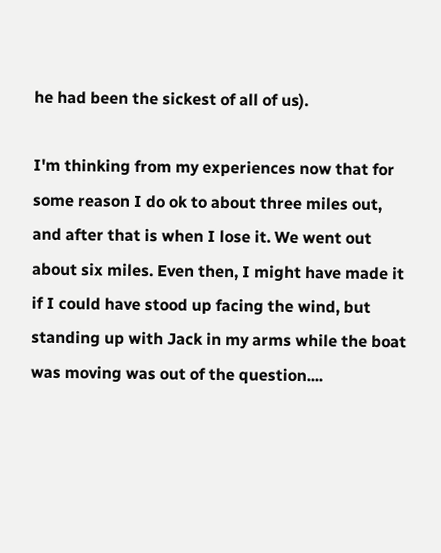he had been the sickest of all of us).

I'm thinking from my experiences now that for some reason I do ok to about three miles out, and after that is when I lose it. We went out about six miles. Even then, I might have made it if I could have stood up facing the wind, but standing up with Jack in my arms while the boat was moving was out of the question....